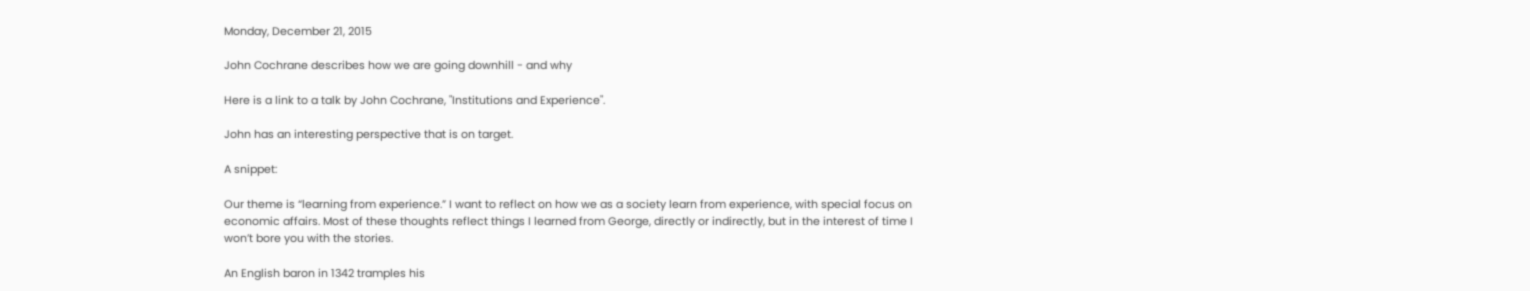Monday, December 21, 2015

John Cochrane describes how we are going downhill - and why

Here is a link to a talk by John Cochrane, "Institutions and Experience".

John has an interesting perspective that is on target.

A snippet:

Our theme is “learning from experience.” I want to reflect on how we as a society learn from experience, with special focus on economic affairs. Most of these thoughts reflect things I learned from George, directly or indirectly, but in the interest of time I won’t bore you with the stories.

An English baron in 1342 tramples his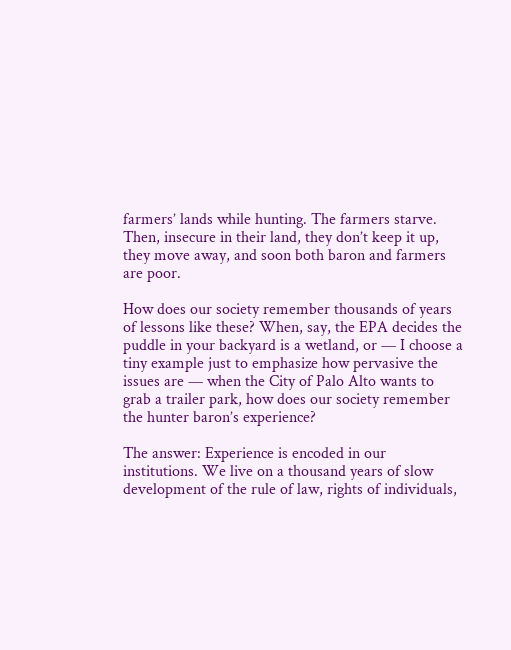farmers’ lands while hunting. The farmers starve. Then, insecure in their land, they don’t keep it up, they move away, and soon both baron and farmers are poor.

How does our society remember thousands of years of lessons like these? When, say, the EPA decides the puddle in your backyard is a wetland, or — I choose a tiny example just to emphasize how pervasive the issues are — when the City of Palo Alto wants to grab a trailer park, how does our society remember the hunter baron’s experience?

The answer: Experience is encoded in our institutions. We live on a thousand years of slow development of the rule of law, rights of individuals,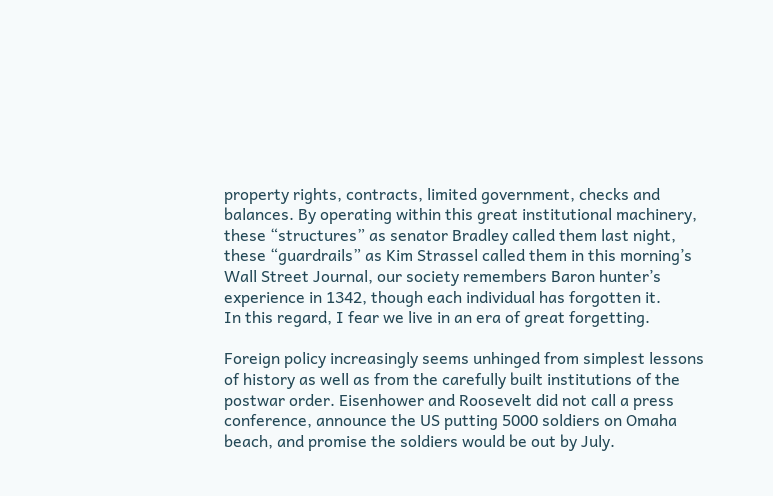property rights, contracts, limited government, checks and balances. By operating within this great institutional machinery, these “structures” as senator Bradley called them last night, these “guardrails” as Kim Strassel called them in this morning’s Wall Street Journal, our society remembers Baron hunter’s experience in 1342, though each individual has forgotten it.
In this regard, I fear we live in an era of great forgetting.

Foreign policy increasingly seems unhinged from simplest lessons of history as well as from the carefully built institutions of the postwar order. Eisenhower and Roosevelt did not call a press conference, announce the US putting 5000 soldiers on Omaha beach, and promise the soldiers would be out by July.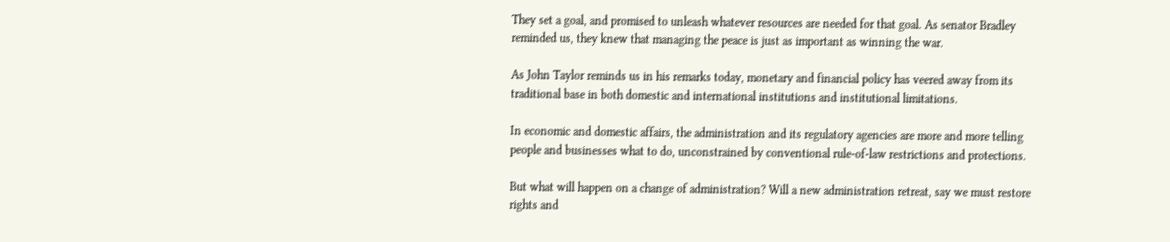They set a goal, and promised to unleash whatever resources are needed for that goal. As senator Bradley reminded us, they knew that managing the peace is just as important as winning the war.

As John Taylor reminds us in his remarks today, monetary and financial policy has veered away from its traditional base in both domestic and international institutions and institutional limitations.

In economic and domestic affairs, the administration and its regulatory agencies are more and more telling people and businesses what to do, unconstrained by conventional rule-of-law restrictions and protections.

But what will happen on a change of administration? Will a new administration retreat, say we must restore rights and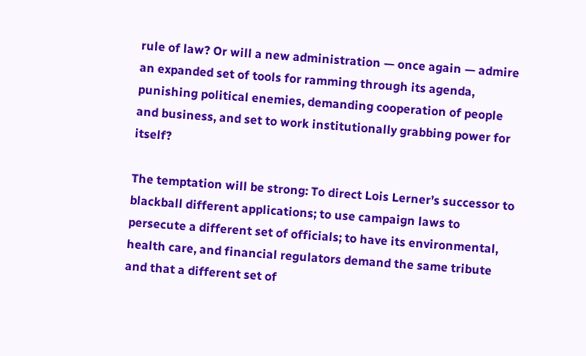rule of law? Or will a new administration — once again — admire an expanded set of tools for ramming through its agenda, punishing political enemies, demanding cooperation of people and business, and set to work institutionally grabbing power for itself?

The temptation will be strong: To direct Lois Lerner’s successor to blackball different applications; to use campaign laws to persecute a different set of officials; to have its environmental, health care, and financial regulators demand the same tribute and that a different set of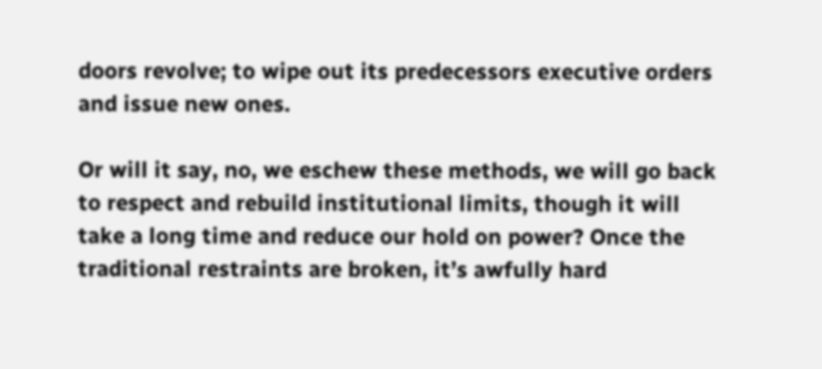doors revolve; to wipe out its predecessors executive orders and issue new ones.

Or will it say, no, we eschew these methods, we will go back to respect and rebuild institutional limits, though it will take a long time and reduce our hold on power? Once the traditional restraints are broken, it’s awfully hard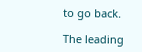to go back.

The leading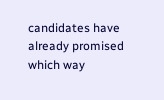candidates have already promised which way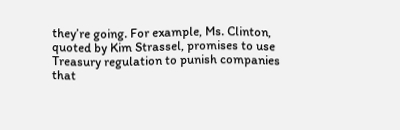they’re going. For example, Ms. Clinton, quoted by Kim Strassel, promises to use Treasury regulation to punish companies that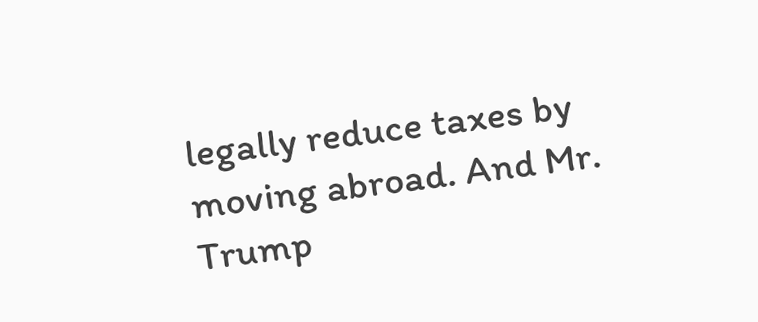legally reduce taxes by moving abroad. And Mr. Trump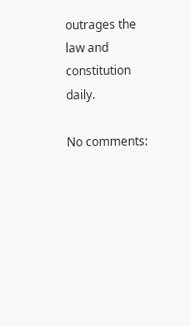outrages the law and constitution daily.

No comments: